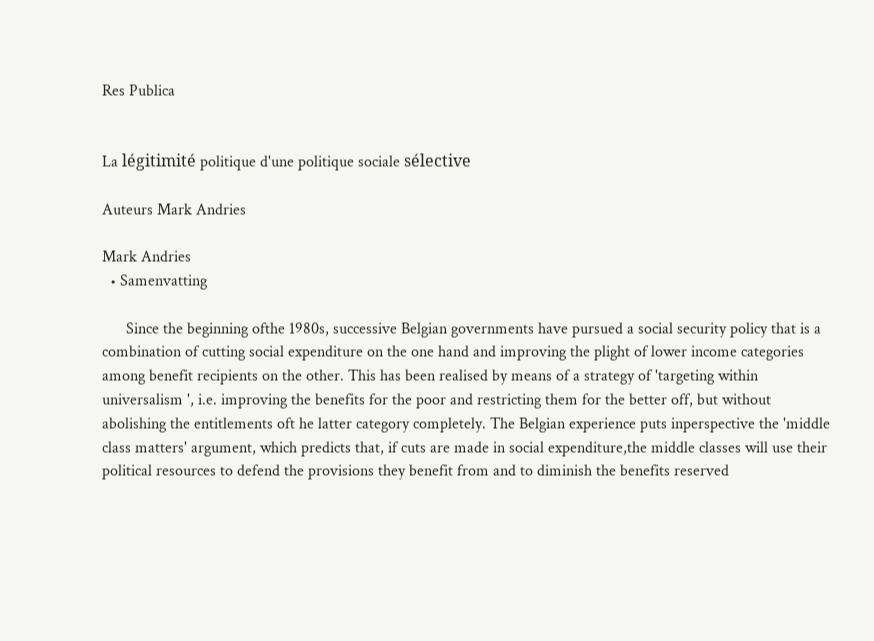Res Publica


La légitimité politique d'une politique sociale sélective

Auteurs Mark Andries

Mark Andries
  • Samenvatting

      Since the beginning ofthe 1980s, successive Belgian governments have pursued a social security policy that is a combination of cutting social expenditure on the one hand and improving the plight of lower income categories among benefit recipients on the other. This has been realised by means of a strategy of 'targeting within universalism ', i.e. improving the benefits for the poor and restricting them for the better off, but without abolishing the entitlements oft he latter category completely. The Belgian experience puts inperspective the 'middle class matters' argument, which predicts that, if cuts are made in social expenditure,the middle classes will use their political resources to defend the provisions they benefit from and to diminish the benefits reserved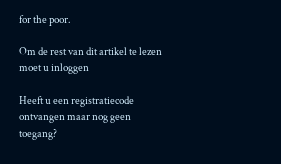for the poor.

Om de rest van dit artikel te lezen moet u inloggen

Heeft u een registratiecode ontvangen maar nog geen toegang?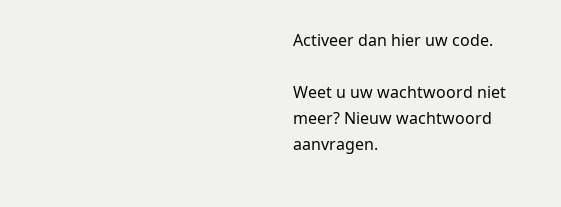Activeer dan hier uw code.

Weet u uw wachtwoord niet meer? Nieuw wachtwoord aanvragen.